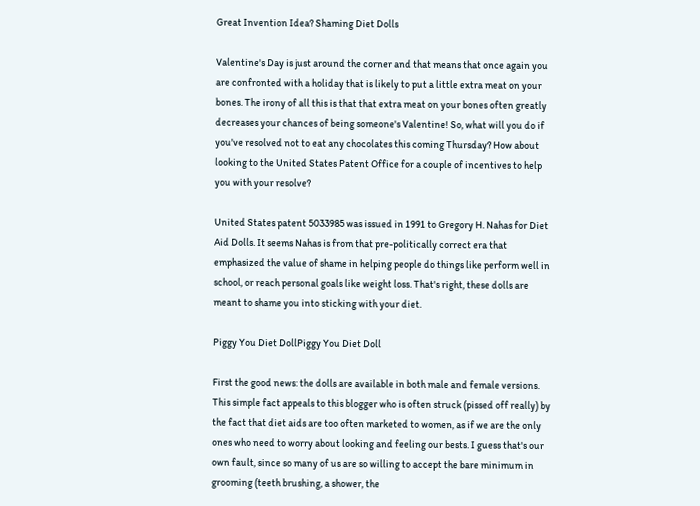Great Invention Idea? Shaming Diet Dolls

Valentine's Day is just around the corner and that means that once again you are confronted with a holiday that is likely to put a little extra meat on your bones. The irony of all this is that that extra meat on your bones often greatly decreases your chances of being someone's Valentine! So, what will you do if you've resolved not to eat any chocolates this coming Thursday? How about looking to the United States Patent Office for a couple of incentives to help you with your resolve?

United States patent 5033985 was issued in 1991 to Gregory H. Nahas for Diet Aid Dolls. It seems Nahas is from that pre-politically correct era that emphasized the value of shame in helping people do things like perform well in school, or reach personal goals like weight loss. That's right, these dolls are meant to shame you into sticking with your diet.

Piggy You Diet DollPiggy You Diet Doll

First the good news: the dolls are available in both male and female versions. This simple fact appeals to this blogger who is often struck (pissed off really) by the fact that diet aids are too often marketed to women, as if we are the only ones who need to worry about looking and feeling our bests. I guess that's our own fault, since so many of us are so willing to accept the bare minimum in grooming (teeth brushing, a shower, the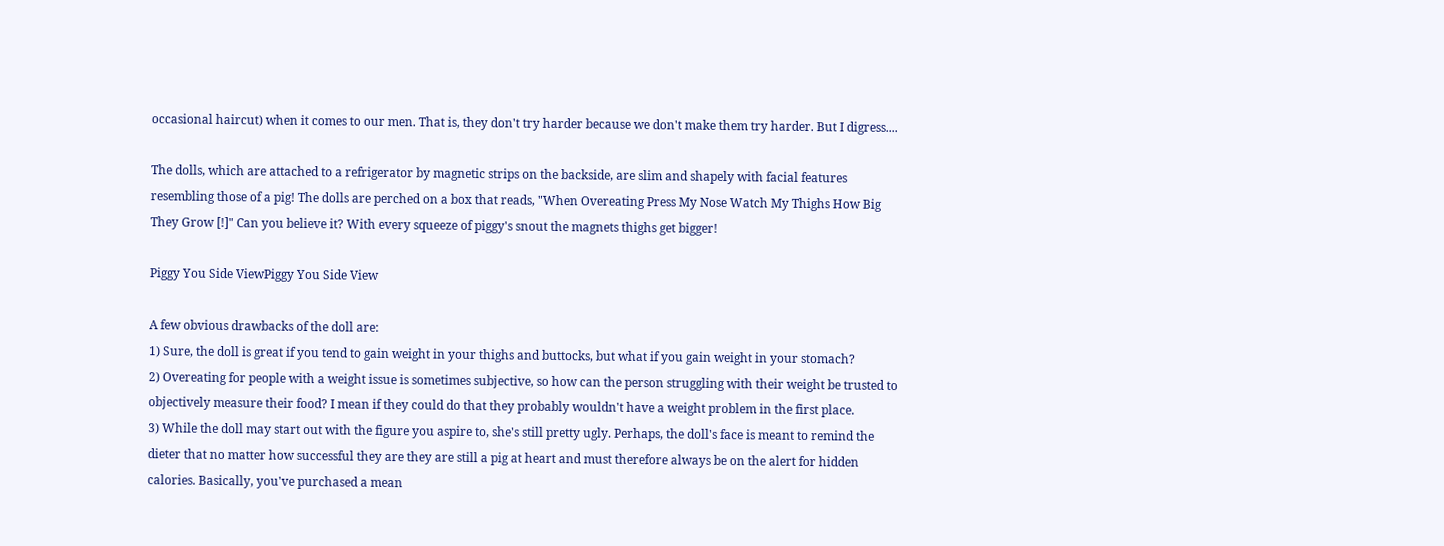occasional haircut) when it comes to our men. That is, they don't try harder because we don't make them try harder. But I digress....

The dolls, which are attached to a refrigerator by magnetic strips on the backside, are slim and shapely with facial features resembling those of a pig! The dolls are perched on a box that reads, "When Overeating Press My Nose Watch My Thighs How Big They Grow [!]" Can you believe it? With every squeeze of piggy's snout the magnets thighs get bigger!

Piggy You Side ViewPiggy You Side View

A few obvious drawbacks of the doll are:
1) Sure, the doll is great if you tend to gain weight in your thighs and buttocks, but what if you gain weight in your stomach?
2) Overeating for people with a weight issue is sometimes subjective, so how can the person struggling with their weight be trusted to objectively measure their food? I mean if they could do that they probably wouldn't have a weight problem in the first place.
3) While the doll may start out with the figure you aspire to, she's still pretty ugly. Perhaps, the doll's face is meant to remind the dieter that no matter how successful they are they are still a pig at heart and must therefore always be on the alert for hidden calories. Basically, you've purchased a mean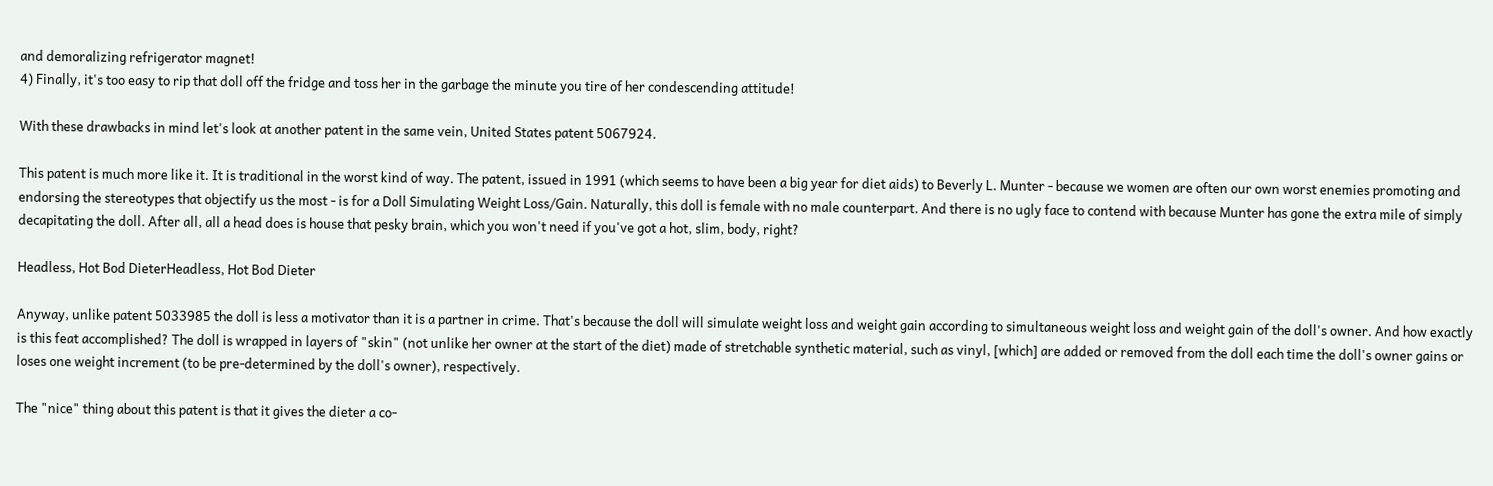and demoralizing refrigerator magnet!
4) Finally, it's too easy to rip that doll off the fridge and toss her in the garbage the minute you tire of her condescending attitude!

With these drawbacks in mind let's look at another patent in the same vein, United States patent 5067924.

This patent is much more like it. It is traditional in the worst kind of way. The patent, issued in 1991 (which seems to have been a big year for diet aids) to Beverly L. Munter - because we women are often our own worst enemies promoting and endorsing the stereotypes that objectify us the most - is for a Doll Simulating Weight Loss/Gain. Naturally, this doll is female with no male counterpart. And there is no ugly face to contend with because Munter has gone the extra mile of simply decapitating the doll. After all, all a head does is house that pesky brain, which you won't need if you've got a hot, slim, body, right?

Headless, Hot Bod DieterHeadless, Hot Bod Dieter

Anyway, unlike patent 5033985 the doll is less a motivator than it is a partner in crime. That's because the doll will simulate weight loss and weight gain according to simultaneous weight loss and weight gain of the doll's owner. And how exactly is this feat accomplished? The doll is wrapped in layers of "skin" (not unlike her owner at the start of the diet) made of stretchable synthetic material, such as vinyl, [which] are added or removed from the doll each time the doll's owner gains or loses one weight increment (to be pre-determined by the doll's owner), respectively.

The "nice" thing about this patent is that it gives the dieter a co-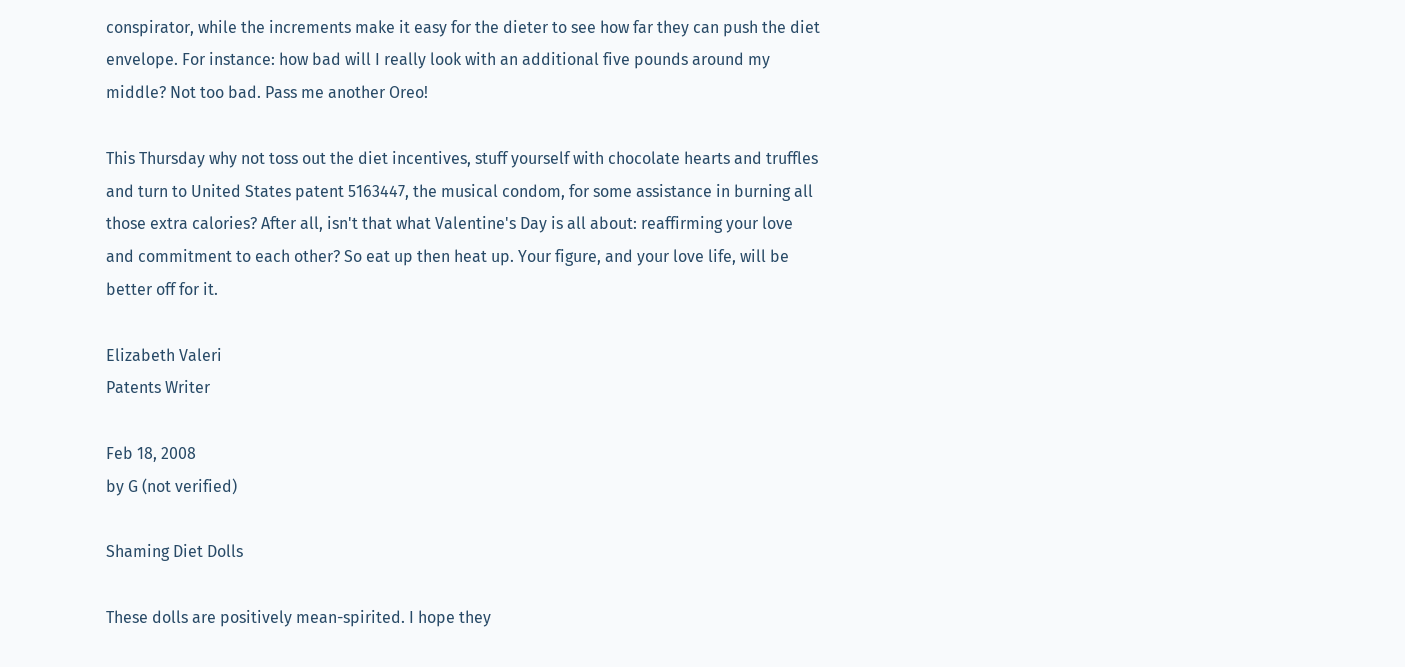conspirator, while the increments make it easy for the dieter to see how far they can push the diet envelope. For instance: how bad will I really look with an additional five pounds around my middle? Not too bad. Pass me another Oreo!

This Thursday why not toss out the diet incentives, stuff yourself with chocolate hearts and truffles and turn to United States patent 5163447, the musical condom, for some assistance in burning all those extra calories? After all, isn't that what Valentine's Day is all about: reaffirming your love and commitment to each other? So eat up then heat up. Your figure, and your love life, will be better off for it.

Elizabeth Valeri
Patents Writer

Feb 18, 2008
by G (not verified)

Shaming Diet Dolls

These dolls are positively mean-spirited. I hope they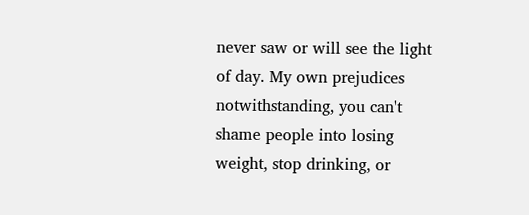never saw or will see the light of day. My own prejudices notwithstanding, you can't shame people into losing weight, stop drinking, or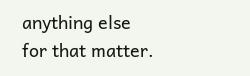anything else for that matter.